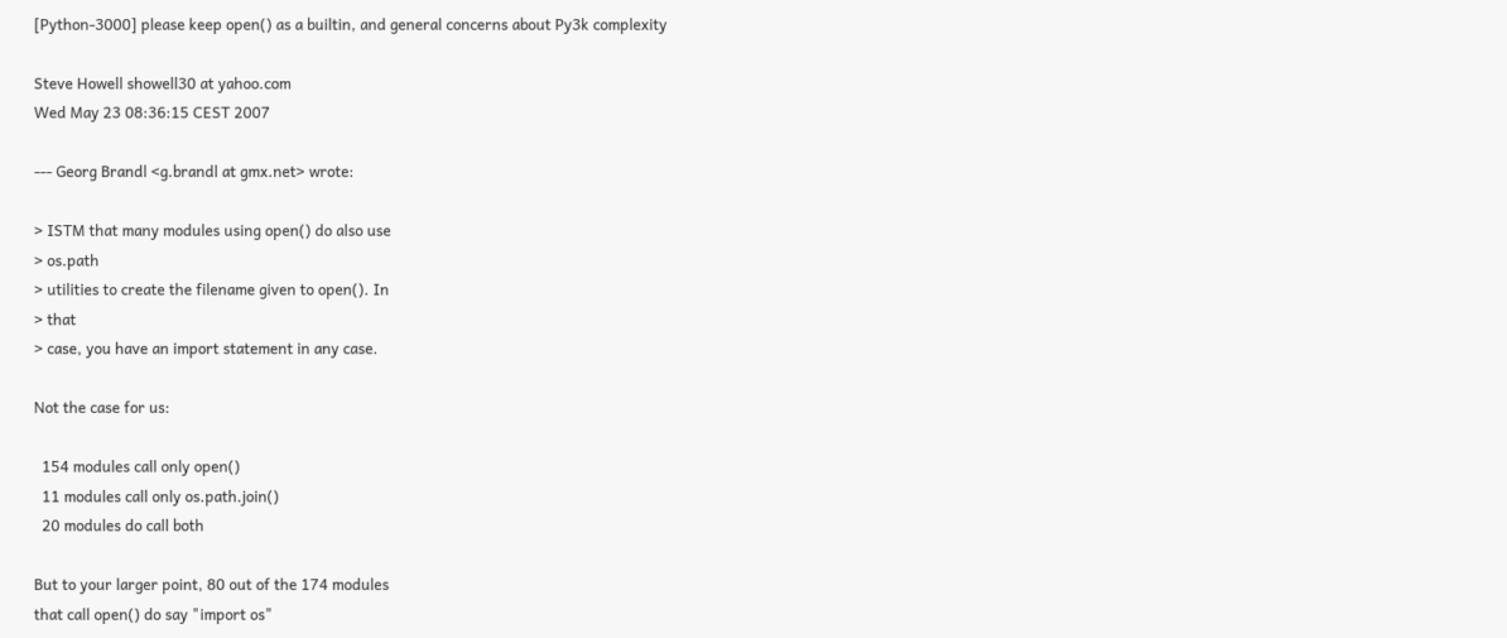[Python-3000] please keep open() as a builtin, and general concerns about Py3k complexity

Steve Howell showell30 at yahoo.com
Wed May 23 08:36:15 CEST 2007

--- Georg Brandl <g.brandl at gmx.net> wrote:

> ISTM that many modules using open() do also use
> os.path
> utilities to create the filename given to open(). In
> that
> case, you have an import statement in any case.

Not the case for us:

  154 modules call only open()
  11 modules call only os.path.join()
  20 modules do call both

But to your larger point, 80 out of the 174 modules
that call open() do say "import os"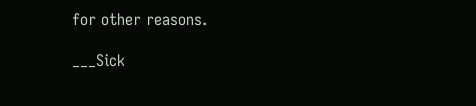for other reasons.

___Sick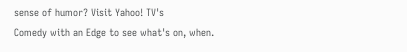sense of humor? Visit Yahoo! TV's
Comedy with an Edge to see what's on, when.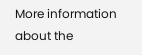More information about the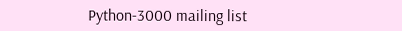Python-3000 mailing list